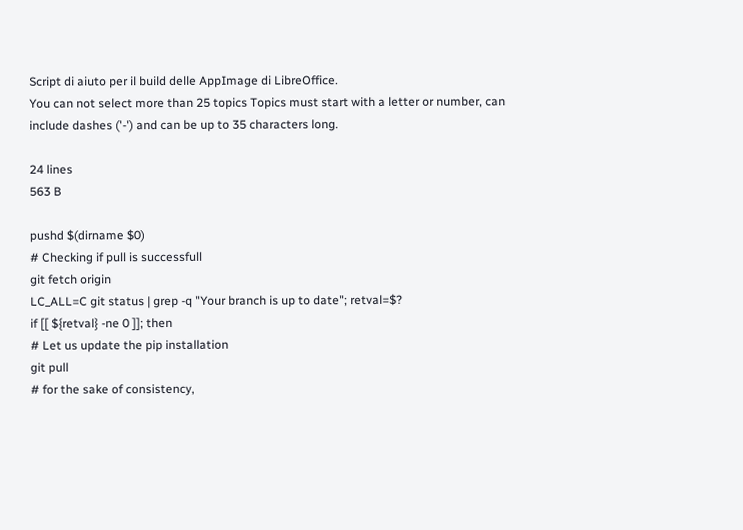Script di aiuto per il build delle AppImage di LibreOffice.
You can not select more than 25 topics Topics must start with a letter or number, can include dashes ('-') and can be up to 35 characters long.

24 lines
563 B

pushd $(dirname $0)
# Checking if pull is successfull
git fetch origin
LC_ALL=C git status | grep -q "Your branch is up to date"; retval=$?
if [[ ${retval} -ne 0 ]]; then
# Let us update the pip installation
git pull
# for the sake of consistency,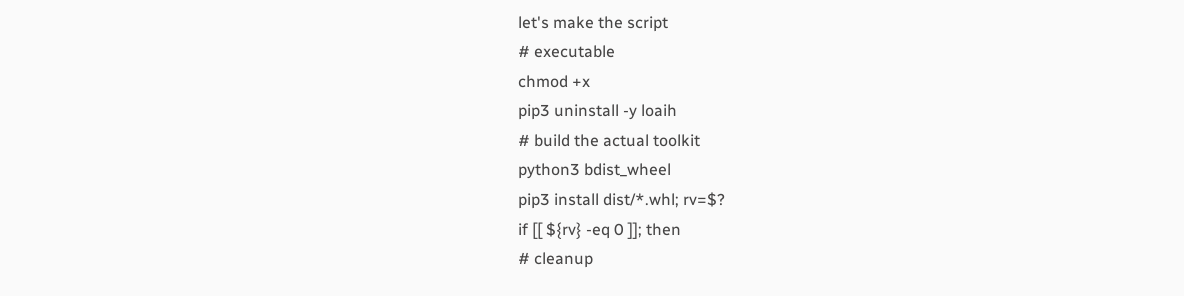let's make the script
# executable
chmod +x
pip3 uninstall -y loaih
# build the actual toolkit
python3 bdist_wheel
pip3 install dist/*.whl; rv=$?
if [[ ${rv} -eq 0 ]]; then
# cleanup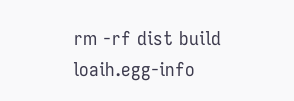rm -rf dist build loaih.egg-info